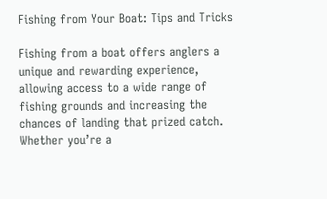Fishing from Your Boat: Tips and Tricks

Fishing from a boat offers anglers a unique and rewarding experience, allowing access to a wide range of fishing grounds and increasing the chances of landing that prized catch. Whether you’re a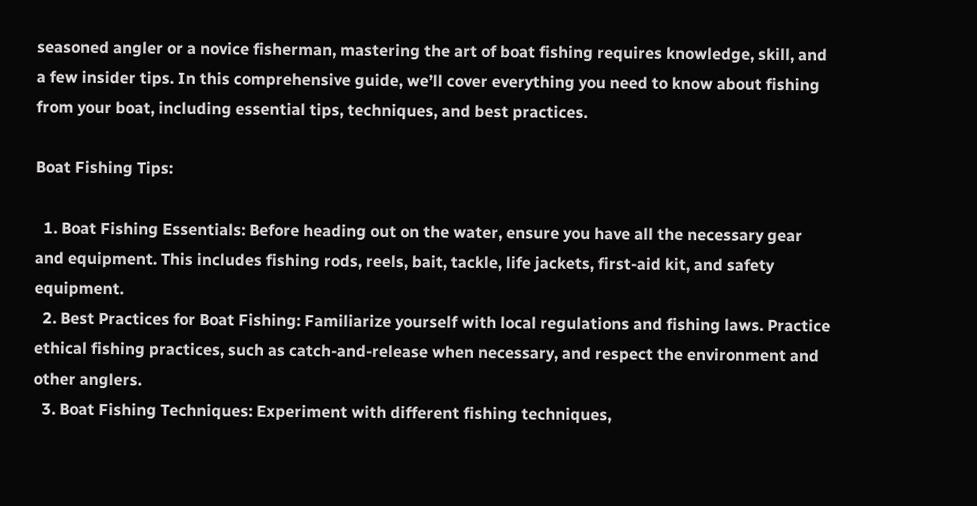seasoned angler or a novice fisherman, mastering the art of boat fishing requires knowledge, skill, and a few insider tips. In this comprehensive guide, we’ll cover everything you need to know about fishing from your boat, including essential tips, techniques, and best practices.

Boat Fishing Tips:

  1. Boat Fishing Essentials: Before heading out on the water, ensure you have all the necessary gear and equipment. This includes fishing rods, reels, bait, tackle, life jackets, first-aid kit, and safety equipment.
  2. Best Practices for Boat Fishing: Familiarize yourself with local regulations and fishing laws. Practice ethical fishing practices, such as catch-and-release when necessary, and respect the environment and other anglers.
  3. Boat Fishing Techniques: Experiment with different fishing techniques,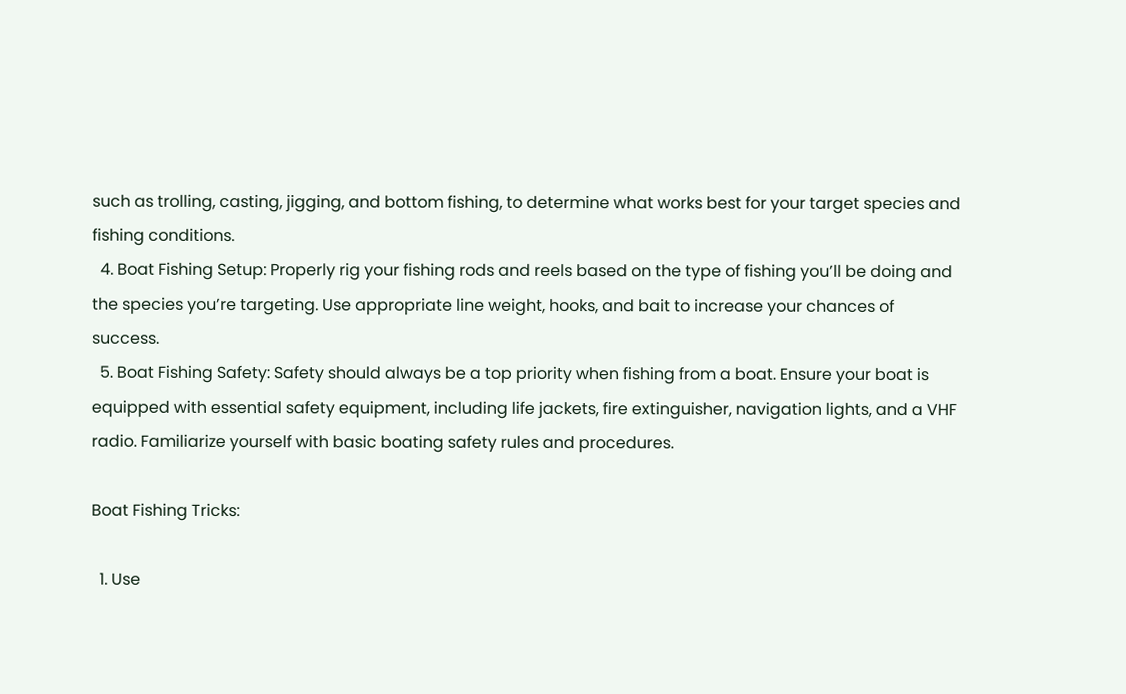such as trolling, casting, jigging, and bottom fishing, to determine what works best for your target species and fishing conditions.
  4. Boat Fishing Setup: Properly rig your fishing rods and reels based on the type of fishing you’ll be doing and the species you’re targeting. Use appropriate line weight, hooks, and bait to increase your chances of success.
  5. Boat Fishing Safety: Safety should always be a top priority when fishing from a boat. Ensure your boat is equipped with essential safety equipment, including life jackets, fire extinguisher, navigation lights, and a VHF radio. Familiarize yourself with basic boating safety rules and procedures.

Boat Fishing Tricks:

  1. Use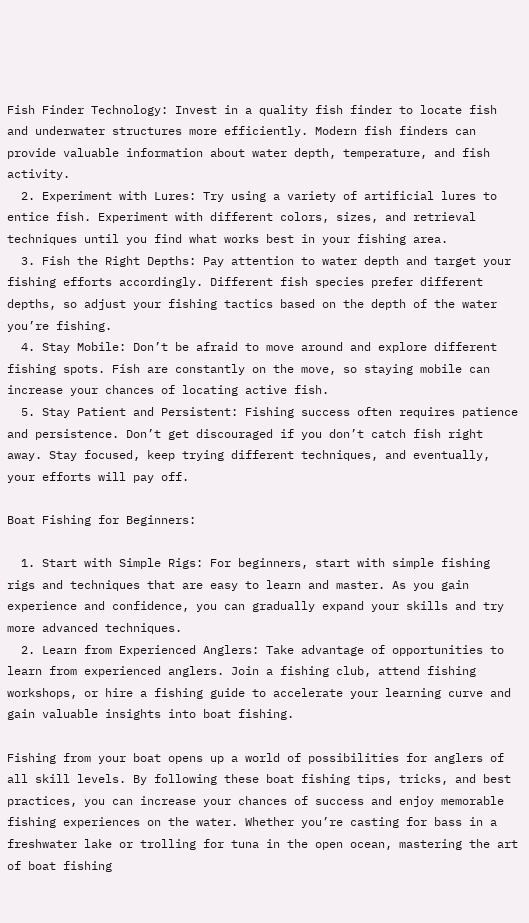Fish Finder Technology: Invest in a quality fish finder to locate fish and underwater structures more efficiently. Modern fish finders can provide valuable information about water depth, temperature, and fish activity.
  2. Experiment with Lures: Try using a variety of artificial lures to entice fish. Experiment with different colors, sizes, and retrieval techniques until you find what works best in your fishing area.
  3. Fish the Right Depths: Pay attention to water depth and target your fishing efforts accordingly. Different fish species prefer different depths, so adjust your fishing tactics based on the depth of the water you’re fishing.
  4. Stay Mobile: Don’t be afraid to move around and explore different fishing spots. Fish are constantly on the move, so staying mobile can increase your chances of locating active fish.
  5. Stay Patient and Persistent: Fishing success often requires patience and persistence. Don’t get discouraged if you don’t catch fish right away. Stay focused, keep trying different techniques, and eventually, your efforts will pay off.

Boat Fishing for Beginners:

  1. Start with Simple Rigs: For beginners, start with simple fishing rigs and techniques that are easy to learn and master. As you gain experience and confidence, you can gradually expand your skills and try more advanced techniques.
  2. Learn from Experienced Anglers: Take advantage of opportunities to learn from experienced anglers. Join a fishing club, attend fishing workshops, or hire a fishing guide to accelerate your learning curve and gain valuable insights into boat fishing.

Fishing from your boat opens up a world of possibilities for anglers of all skill levels. By following these boat fishing tips, tricks, and best practices, you can increase your chances of success and enjoy memorable fishing experiences on the water. Whether you’re casting for bass in a freshwater lake or trolling for tuna in the open ocean, mastering the art of boat fishing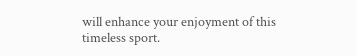will enhance your enjoyment of this timeless sport.